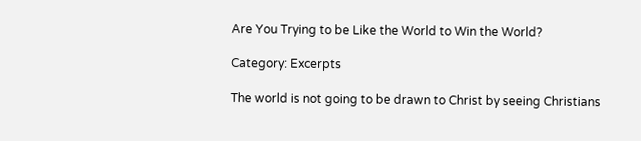Are You Trying to be Like the World to Win the World?

Category: Excerpts

The world is not going to be drawn to Christ by seeing Christians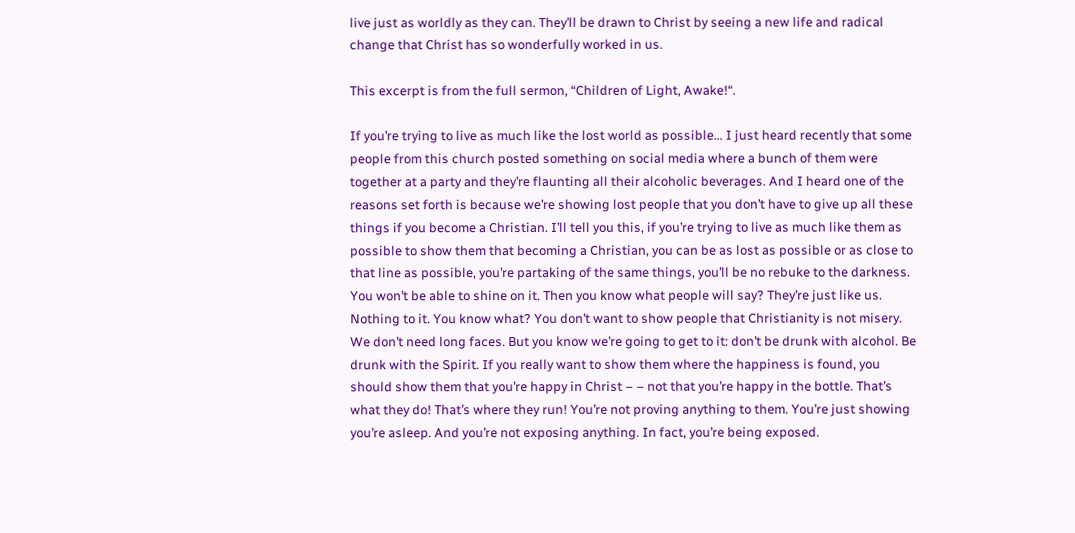live just as worldly as they can. They’ll be drawn to Christ by seeing a new life and radical change that Christ has so wonderfully worked in us.

This excerpt is from the full sermon, “Children of Light, Awake!“.

If you’re trying to live as much like the lost world as possible… I just heard recently that some people from this church posted something on social media where a bunch of them were together at a party and they’re flaunting all their alcoholic beverages. And I heard one of the reasons set forth is because we’re showing lost people that you don’t have to give up all these things if you become a Christian. I’ll tell you this, if you’re trying to live as much like them as possible to show them that becoming a Christian, you can be as lost as possible or as close to that line as possible, you’re partaking of the same things, you’ll be no rebuke to the darkness. You won’t be able to shine on it. Then you know what people will say? They’re just like us. Nothing to it. You know what? You don’t want to show people that Christianity is not misery. We don’t need long faces. But you know we’re going to get to it: don’t be drunk with alcohol. Be drunk with the Spirit. If you really want to show them where the happiness is found, you should show them that you’re happy in Christ – – not that you’re happy in the bottle. That’s what they do! That’s where they run! You’re not proving anything to them. You’re just showing you’re asleep. And you’re not exposing anything. In fact, you’re being exposed.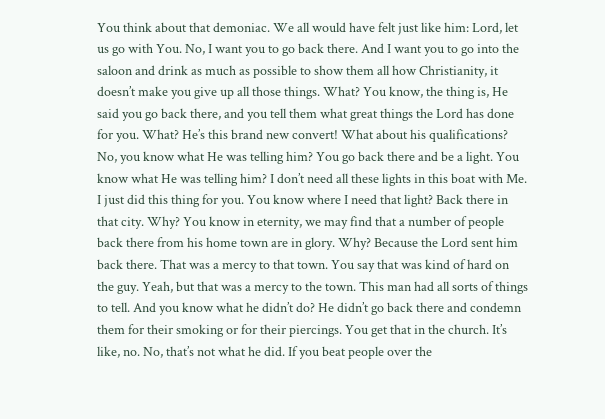You think about that demoniac. We all would have felt just like him: Lord, let us go with You. No, I want you to go back there. And I want you to go into the saloon and drink as much as possible to show them all how Christianity, it doesn’t make you give up all those things. What? You know, the thing is, He said you go back there, and you tell them what great things the Lord has done for you. What? He’s this brand new convert! What about his qualifications? No, you know what He was telling him? You go back there and be a light. You know what He was telling him? I don’t need all these lights in this boat with Me. I just did this thing for you. You know where I need that light? Back there in that city. Why? You know in eternity, we may find that a number of people back there from his home town are in glory. Why? Because the Lord sent him back there. That was a mercy to that town. You say that was kind of hard on the guy. Yeah, but that was a mercy to the town. This man had all sorts of things to tell. And you know what he didn’t do? He didn’t go back there and condemn them for their smoking or for their piercings. You get that in the church. It’s like, no. No, that’s not what he did. If you beat people over the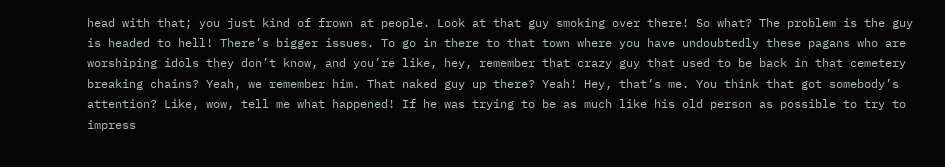head with that; you just kind of frown at people. Look at that guy smoking over there! So what? The problem is the guy is headed to hell! There’s bigger issues. To go in there to that town where you have undoubtedly these pagans who are worshiping idols they don’t know, and you’re like, hey, remember that crazy guy that used to be back in that cemetery breaking chains? Yeah, we remember him. That naked guy up there? Yeah! Hey, that’s me. You think that got somebody’s attention? Like, wow, tell me what happened! If he was trying to be as much like his old person as possible to try to impress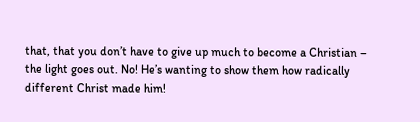that, that you don’t have to give up much to become a Christian – the light goes out. No! He’s wanting to show them how radically different Christ made him!